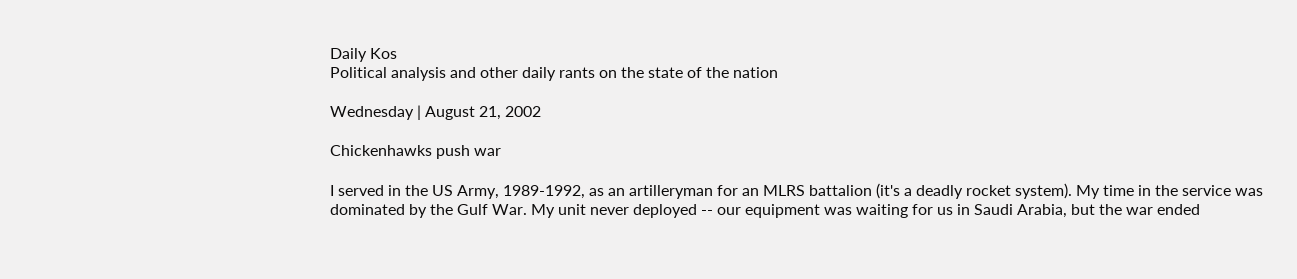Daily Kos
Political analysis and other daily rants on the state of the nation

Wednesday | August 21, 2002

Chickenhawks push war

I served in the US Army, 1989-1992, as an artilleryman for an MLRS battalion (it's a deadly rocket system). My time in the service was dominated by the Gulf War. My unit never deployed -- our equipment was waiting for us in Saudi Arabia, but the war ended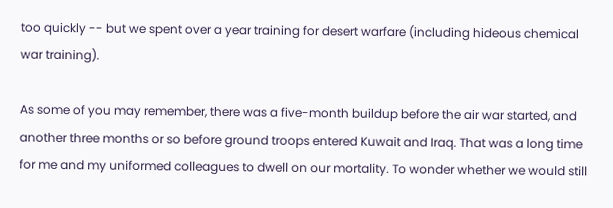too quickly -- but we spent over a year training for desert warfare (including hideous chemical war training).

As some of you may remember, there was a five-month buildup before the air war started, and another three months or so before ground troops entered Kuwait and Iraq. That was a long time for me and my uniformed colleagues to dwell on our mortality. To wonder whether we would still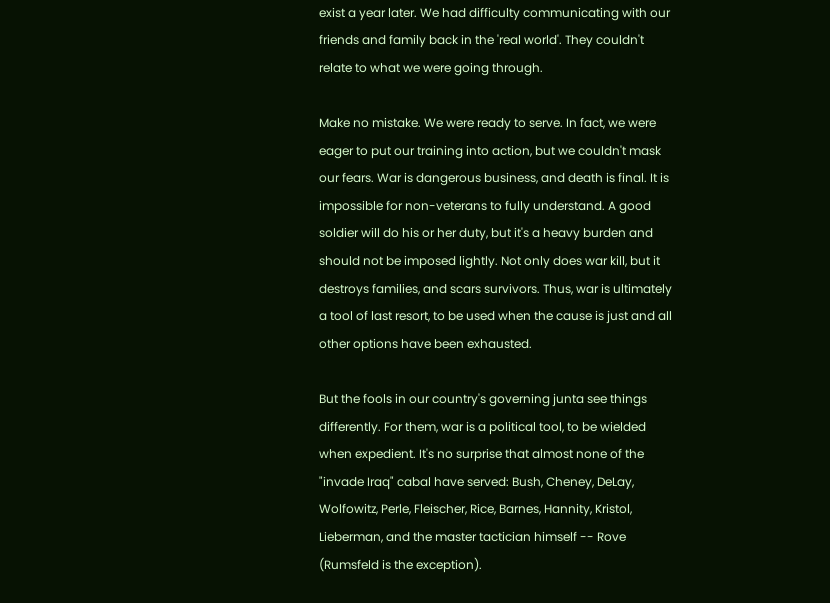exist a year later. We had difficulty communicating with our friends and family back in the 'real world'. They couldn't relate to what we were going through.

Make no mistake. We were ready to serve. In fact, we were eager to put our training into action, but we couldn't mask our fears. War is dangerous business, and death is final. It is impossible for non-veterans to fully understand. A good soldier will do his or her duty, but it's a heavy burden and should not be imposed lightly. Not only does war kill, but it destroys families, and scars survivors. Thus, war is ultimately a tool of last resort, to be used when the cause is just and all other options have been exhausted.

But the fools in our country's governing junta see things differently. For them, war is a political tool, to be wielded when expedient. It's no surprise that almost none of the "invade Iraq" cabal have served: Bush, Cheney, DeLay, Wolfowitz, Perle, Fleischer, Rice, Barnes, Hannity, Kristol, Lieberman, and the master tactician himself -- Rove (Rumsfeld is the exception).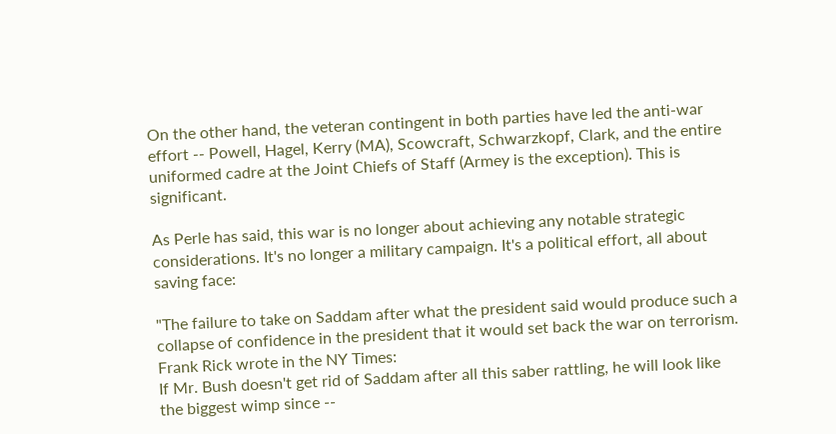On the other hand, the veteran contingent in both parties have led the anti-war effort -- Powell, Hagel, Kerry (MA), Scowcraft, Schwarzkopf, Clark, and the entire uniformed cadre at the Joint Chiefs of Staff (Armey is the exception). This is significant.

As Perle has said, this war is no longer about achieving any notable strategic considerations. It's no longer a military campaign. It's a political effort, all about saving face:

"The failure to take on Saddam after what the president said would produce such a collapse of confidence in the president that it would set back the war on terrorism.
Frank Rick wrote in the NY Times:
If Mr. Bush doesn't get rid of Saddam after all this saber rattling, he will look like the biggest wimp since --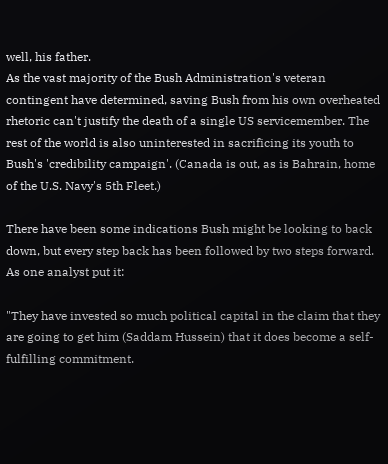well, his father.
As the vast majority of the Bush Administration's veteran contingent have determined, saving Bush from his own overheated rhetoric can't justify the death of a single US servicemember. The rest of the world is also uninterested in sacrificing its youth to Bush's 'credibility campaign'. (Canada is out, as is Bahrain, home of the U.S. Navy's 5th Fleet.)

There have been some indications Bush might be looking to back down, but every step back has been followed by two steps forward. As one analyst put it:

"They have invested so much political capital in the claim that they are going to get him (Saddam Hussein) that it does become a self-fulfilling commitment.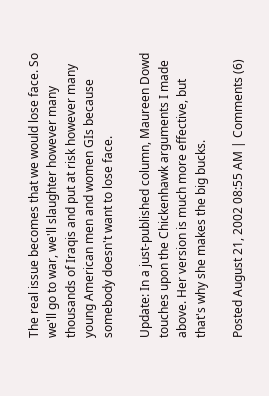The real issue becomes that we would lose face. So we'll go to war, we'll slaughter however many thousands of Iraqis and put at risk however many young American men and women GIs because somebody doesn't want to lose face.

Update: In a just-published column, Maureen Dowd touches upon the Chickenhawk arguments I made above. Her version is much more effective, but that's why she makes the big bucks.

Posted August 21, 2002 08:55 AM | Comments (6)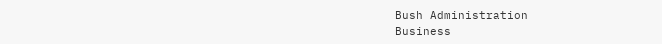Bush Administration
Business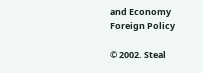and Economy
Foreign Policy

© 2002. Steal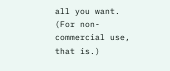all you want.
(For non-commercial use, that is.)